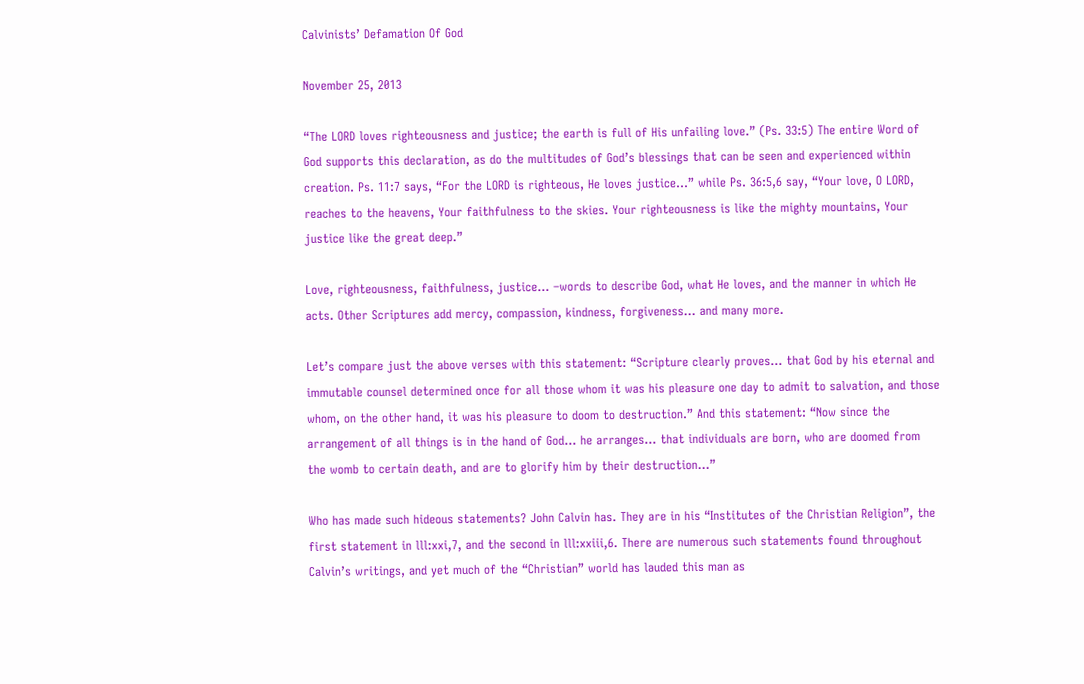Calvinists’ Defamation Of God

November 25, 2013

“The LORD loves righteousness and justice; the earth is full of His unfailing love.” (Ps. 33:5) The entire Word of God supports this declaration, as do the multitudes of God’s blessings that can be seen and experienced within creation. Ps. 11:7 says, “For the LORD is righteous, He loves justice…” while Ps. 36:5,6 say, “Your love, O LORD, reaches to the heavens, Your faithfulness to the skies. Your righteousness is like the mighty mountains, Your justice like the great deep.”

Love, righteousness, faithfulness, justice… –words to describe God, what He loves, and the manner in which He acts. Other Scriptures add mercy, compassion, kindness, forgiveness… and many more.

Let’s compare just the above verses with this statement: “Scripture clearly proves… that God by his eternal and immutable counsel determined once for all those whom it was his pleasure one day to admit to salvation, and those whom, on the other hand, it was his pleasure to doom to destruction.” And this statement: “Now since the arrangement of all things is in the hand of God… he arranges… that individuals are born, who are doomed from the womb to certain death, and are to glorify him by their destruction…”

Who has made such hideous statements? John Calvin has. They are in his “Institutes of the Christian Religion”, the first statement in lll:xxi,7, and the second in lll:xxiii,6. There are numerous such statements found throughout Calvin’s writings, and yet much of the “Christian” world has lauded this man as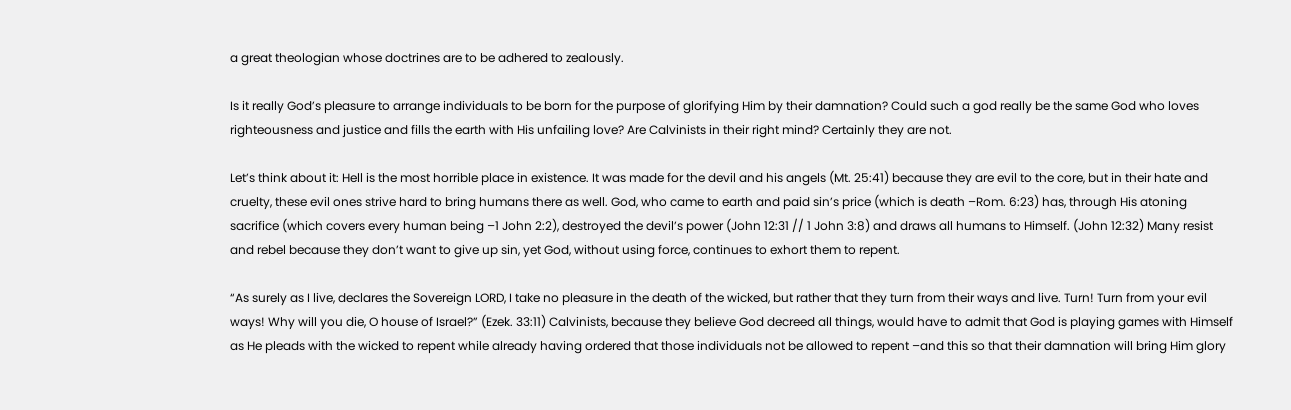a great theologian whose doctrines are to be adhered to zealously.

Is it really God’s pleasure to arrange individuals to be born for the purpose of glorifying Him by their damnation? Could such a god really be the same God who loves righteousness and justice and fills the earth with His unfailing love? Are Calvinists in their right mind? Certainly they are not.

Let’s think about it: Hell is the most horrible place in existence. It was made for the devil and his angels (Mt. 25:41) because they are evil to the core, but in their hate and cruelty, these evil ones strive hard to bring humans there as well. God, who came to earth and paid sin’s price (which is death –Rom. 6:23) has, through His atoning sacrifice (which covers every human being –1 John 2:2), destroyed the devil’s power (John 12:31 // 1 John 3:8) and draws all humans to Himself. (John 12:32) Many resist and rebel because they don’t want to give up sin, yet God, without using force, continues to exhort them to repent.

“As surely as I live, declares the Sovereign LORD, I take no pleasure in the death of the wicked, but rather that they turn from their ways and live. Turn! Turn from your evil ways! Why will you die, O house of Israel?” (Ezek. 33:11) Calvinists, because they believe God decreed all things, would have to admit that God is playing games with Himself as He pleads with the wicked to repent while already having ordered that those individuals not be allowed to repent –and this so that their damnation will bring Him glory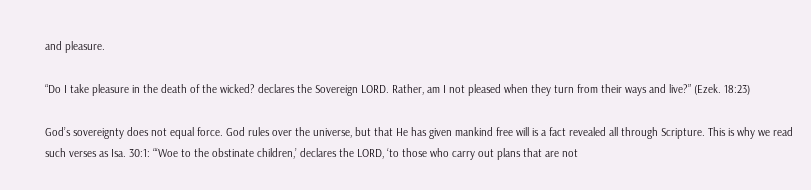and pleasure.

“Do I take pleasure in the death of the wicked? declares the Sovereign LORD. Rather, am I not pleased when they turn from their ways and live?” (Ezek. 18:23)

God’s sovereignty does not equal force. God rules over the universe, but that He has given mankind free will is a fact revealed all through Scripture. This is why we read such verses as Isa. 30:1: “‘Woe to the obstinate children,’ declares the LORD, ‘to those who carry out plans that are not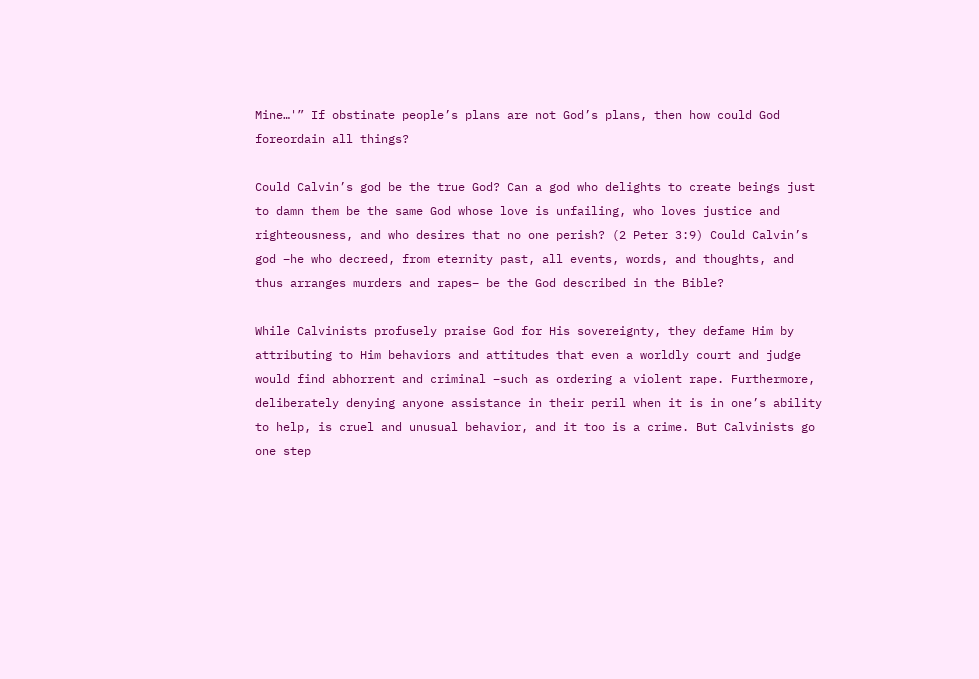Mine…'” If obstinate people’s plans are not God’s plans, then how could God foreordain all things?

Could Calvin’s god be the true God? Can a god who delights to create beings just to damn them be the same God whose love is unfailing, who loves justice and righteousness, and who desires that no one perish? (2 Peter 3:9) Could Calvin’s god –he who decreed, from eternity past, all events, words, and thoughts, and thus arranges murders and rapes– be the God described in the Bible?

While Calvinists profusely praise God for His sovereignty, they defame Him by attributing to Him behaviors and attitudes that even a worldly court and judge would find abhorrent and criminal –such as ordering a violent rape. Furthermore, deliberately denying anyone assistance in their peril when it is in one’s ability to help, is cruel and unusual behavior, and it too is a crime. But Calvinists go one step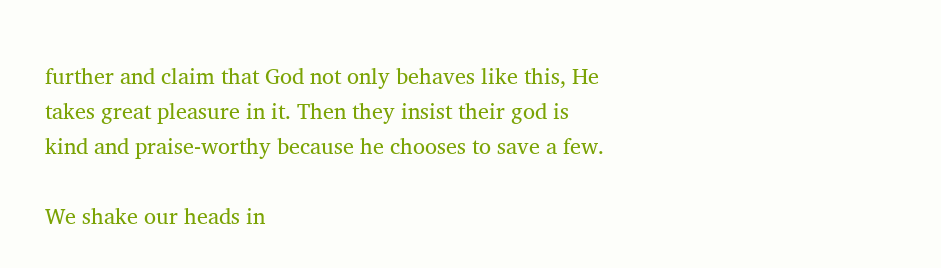further and claim that God not only behaves like this, He takes great pleasure in it. Then they insist their god is kind and praise-worthy because he chooses to save a few.

We shake our heads in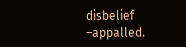disbelief –appalled.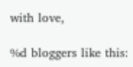with love,

%d bloggers like this: